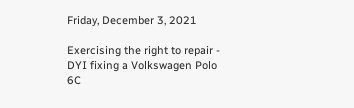Friday, December 3, 2021

Exercising the right to repair - DYI fixing a Volkswagen Polo 6C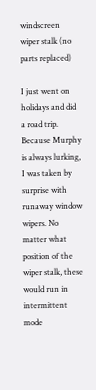windscreen wiper stalk (no parts replaced)

I just went on holidays and did a road trip. Because Murphy is always lurking, I was taken by surprise with runaway window wipers. No matter what position of the wiper stalk, these would run in intermittent mode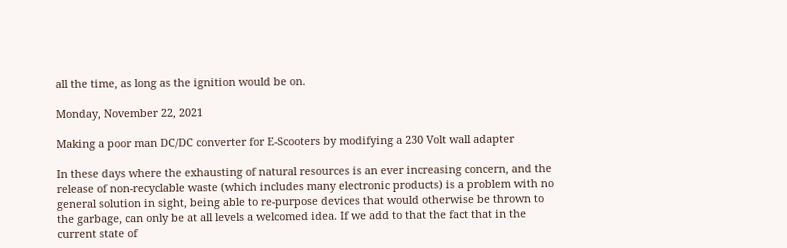all the time, as long as the ignition would be on.

Monday, November 22, 2021

Making a poor man DC/DC converter for E-Scooters by modifying a 230 Volt wall adapter

In these days where the exhausting of natural resources is an ever increasing concern, and the release of non-recyclable waste (which includes many electronic products) is a problem with no general solution in sight, being able to re-purpose devices that would otherwise be thrown to the garbage, can only be at all levels a welcomed idea. If we add to that the fact that in the current state of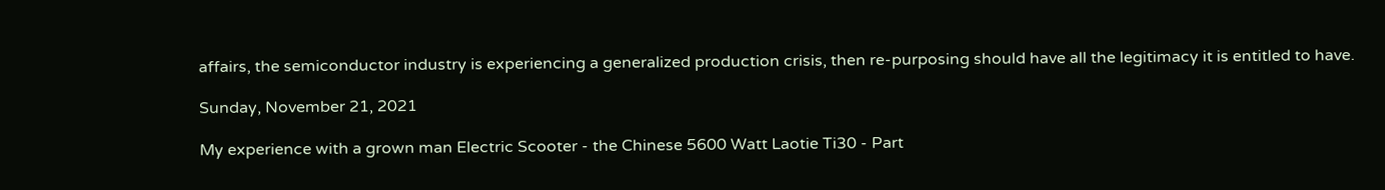affairs, the semiconductor industry is experiencing a generalized production crisis, then re-purposing should have all the legitimacy it is entitled to have.

Sunday, November 21, 2021

My experience with a grown man Electric Scooter - the Chinese 5600 Watt Laotie Ti30 - Part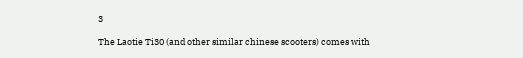3

The Laotie Ti30 (and other similar chinese scooters) comes with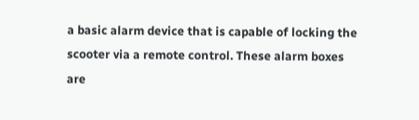a basic alarm device that is capable of locking the scooter via a remote control. These alarm boxes are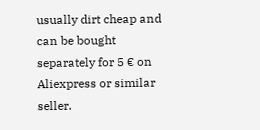usually dirt cheap and can be bought separately for 5 € on Aliexpress or similar seller.